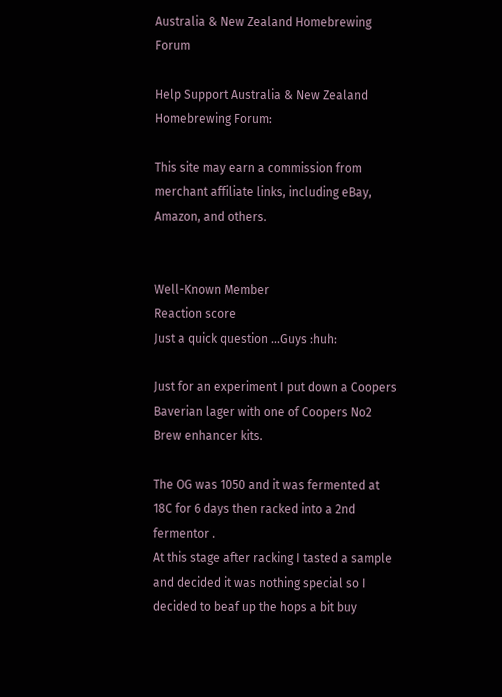Australia & New Zealand Homebrewing Forum

Help Support Australia & New Zealand Homebrewing Forum:

This site may earn a commission from merchant affiliate links, including eBay, Amazon, and others.


Well-Known Member
Reaction score
Just a quick question ...Guys :huh:

Just for an experiment I put down a Coopers Baverian lager with one of Coopers No2 Brew enhancer kits.

The OG was 1050 and it was fermented at 18C for 6 days then racked into a 2nd fermentor .
At this stage after racking I tasted a sample and decided it was nothing special so I decided to beaf up the hops a bit buy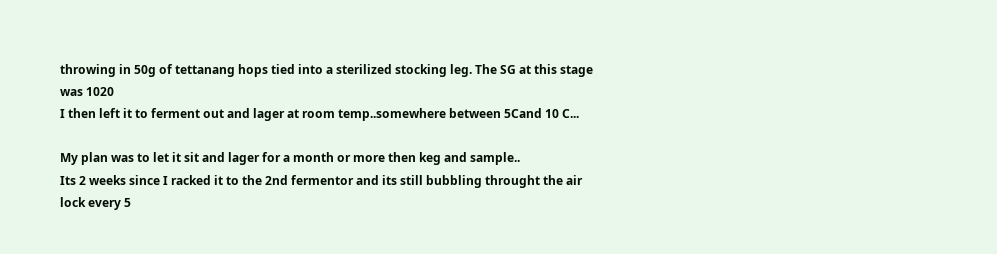throwing in 50g of tettanang hops tied into a sterilized stocking leg. The SG at this stage was 1020
I then left it to ferment out and lager at room temp..somewhere between 5Cand 10 C...

My plan was to let it sit and lager for a month or more then keg and sample..
Its 2 weeks since I racked it to the 2nd fermentor and its still bubbling throught the air lock every 5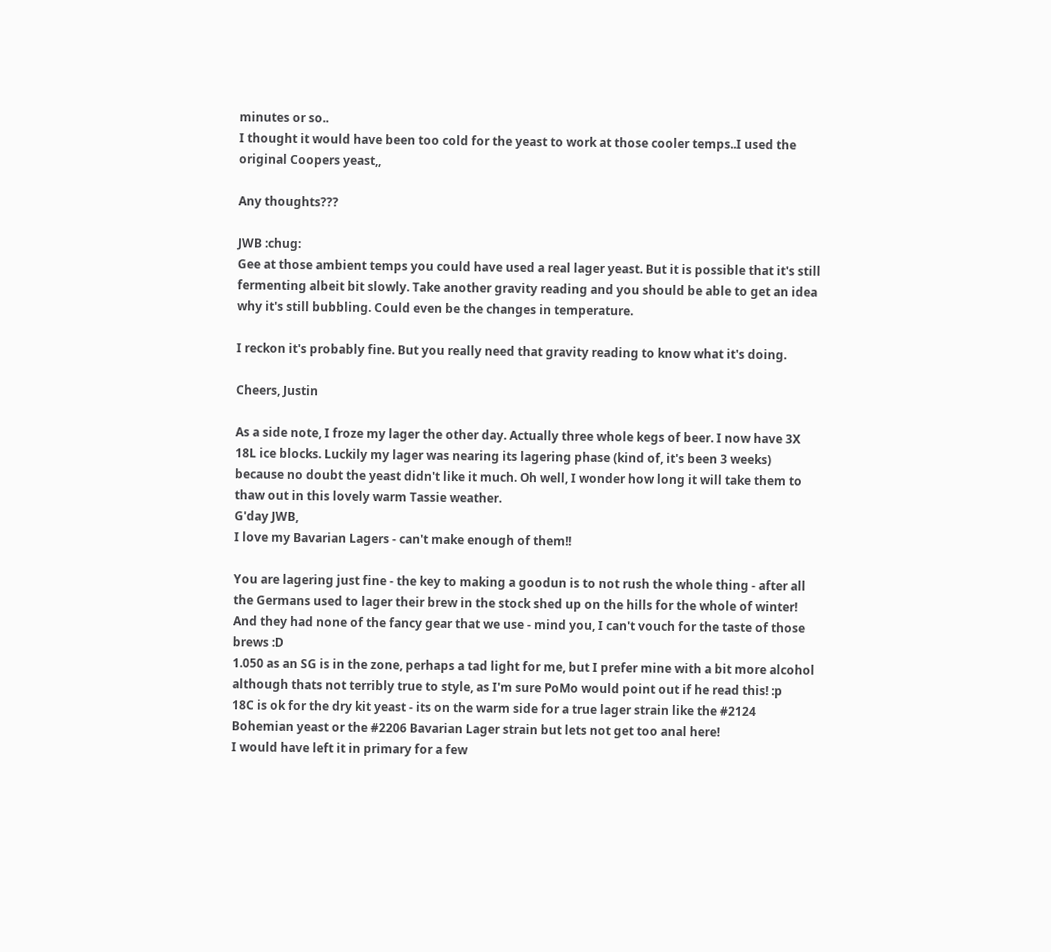minutes or so..
I thought it would have been too cold for the yeast to work at those cooler temps..I used the original Coopers yeast,,

Any thoughts???

JWB :chug:
Gee at those ambient temps you could have used a real lager yeast. But it is possible that it's still fermenting albeit bit slowly. Take another gravity reading and you should be able to get an idea why it's still bubbling. Could even be the changes in temperature.

I reckon it's probably fine. But you really need that gravity reading to know what it's doing.

Cheers, Justin

As a side note, I froze my lager the other day. Actually three whole kegs of beer. I now have 3X 18L ice blocks. Luckily my lager was nearing its lagering phase (kind of, it's been 3 weeks) because no doubt the yeast didn't like it much. Oh well, I wonder how long it will take them to thaw out in this lovely warm Tassie weather.
G'day JWB,
I love my Bavarian Lagers - can't make enough of them!!

You are lagering just fine - the key to making a goodun is to not rush the whole thing - after all the Germans used to lager their brew in the stock shed up on the hills for the whole of winter! And they had none of the fancy gear that we use - mind you, I can't vouch for the taste of those brews :D
1.050 as an SG is in the zone, perhaps a tad light for me, but I prefer mine with a bit more alcohol although thats not terribly true to style, as I'm sure PoMo would point out if he read this! :p
18C is ok for the dry kit yeast - its on the warm side for a true lager strain like the #2124 Bohemian yeast or the #2206 Bavarian Lager strain but lets not get too anal here!
I would have left it in primary for a few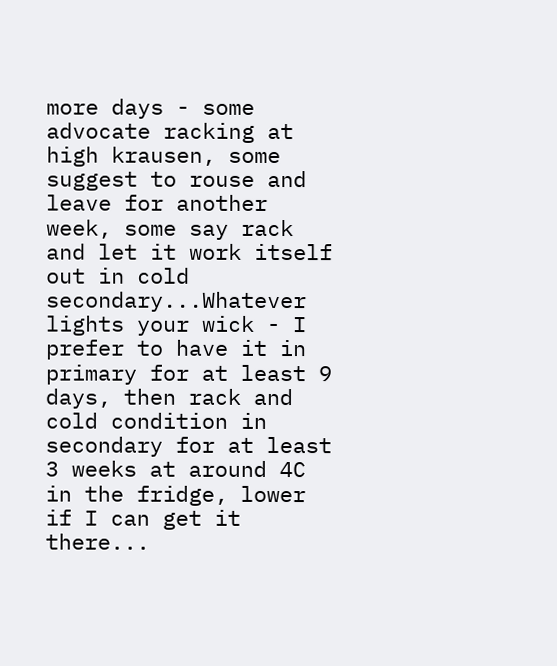more days - some advocate racking at high krausen, some suggest to rouse and leave for another week, some say rack and let it work itself out in cold secondary...Whatever lights your wick - I prefer to have it in primary for at least 9 days, then rack and cold condition in secondary for at least 3 weeks at around 4C in the fridge, lower if I can get it there...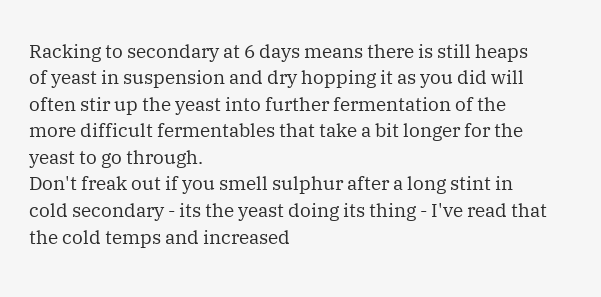Racking to secondary at 6 days means there is still heaps of yeast in suspension and dry hopping it as you did will often stir up the yeast into further fermentation of the more difficult fermentables that take a bit longer for the yeast to go through.
Don't freak out if you smell sulphur after a long stint in cold secondary - its the yeast doing its thing - I've read that the cold temps and increased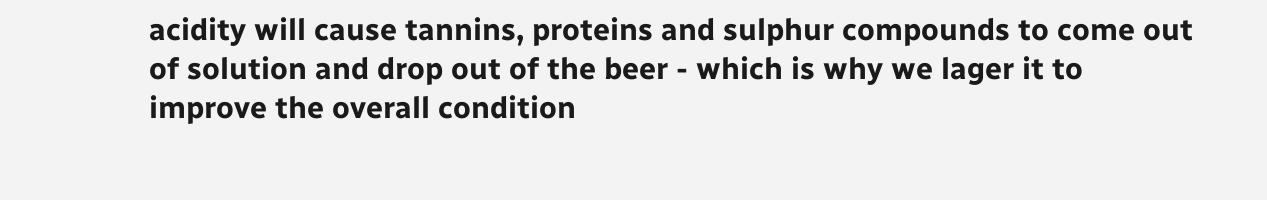acidity will cause tannins, proteins and sulphur compounds to come out of solution and drop out of the beer - which is why we lager it to improve the overall condition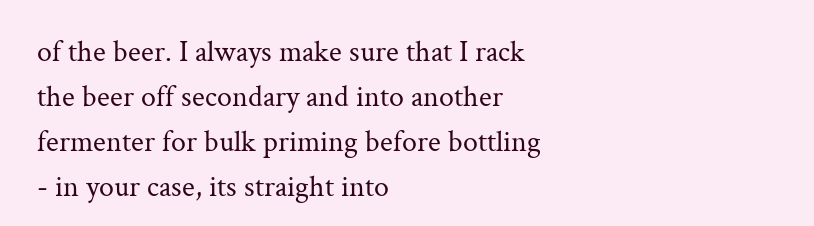of the beer. I always make sure that I rack the beer off secondary and into another fermenter for bulk priming before bottling - in your case, its straight into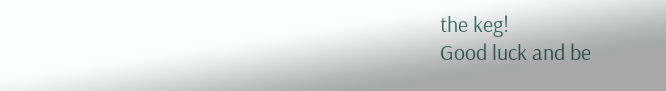the keg!
Good luck and be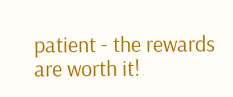patient - the rewards are worth it!